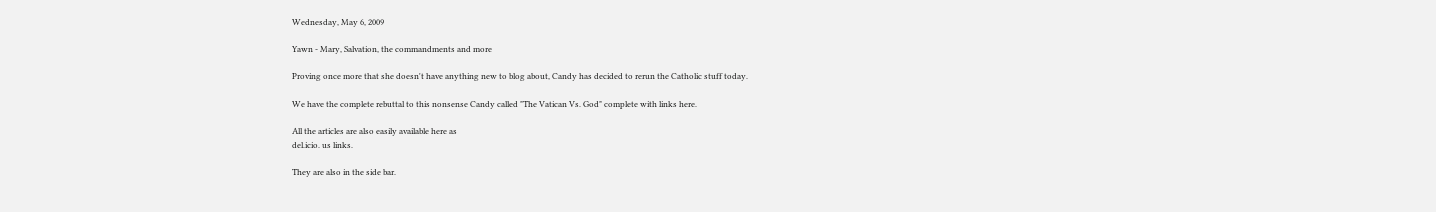Wednesday, May 6, 2009

Yawn - Mary, Salvation, the commandments and more

Proving once more that she doesn't have anything new to blog about, Candy has decided to rerun the Catholic stuff today.

We have the complete rebuttal to this nonsense Candy called "The Vatican Vs. God" complete with links here.

All the articles are also easily available here as
del.icio. us links.

They are also in the side bar.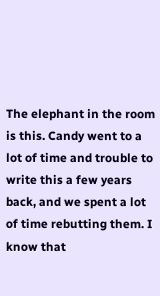The elephant in the room is this. Candy went to a lot of time and trouble to write this a few years back, and we spent a lot of time rebutting them. I know that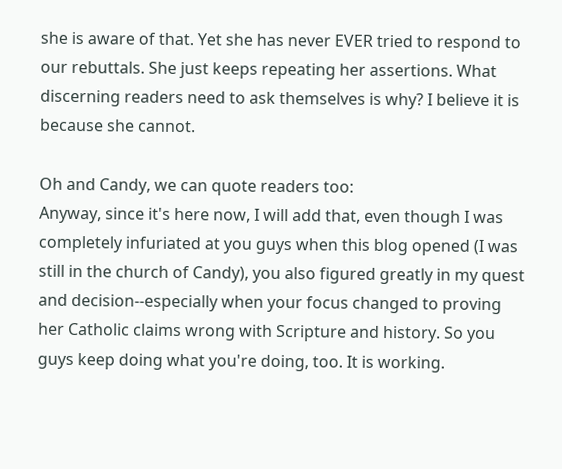she is aware of that. Yet she has never EVER tried to respond to our rebuttals. She just keeps repeating her assertions. What discerning readers need to ask themselves is why? I believe it is because she cannot.

Oh and Candy, we can quote readers too:
Anyway, since it's here now, I will add that, even though I was completely infuriated at you guys when this blog opened (I was still in the church of Candy), you also figured greatly in my quest and decision--especially when your focus changed to proving her Catholic claims wrong with Scripture and history. So you guys keep doing what you're doing, too. It is working.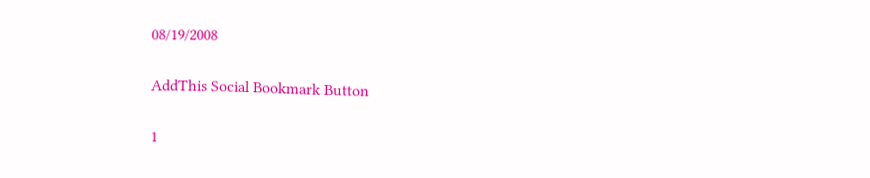08/19/2008

AddThis Social Bookmark Button

1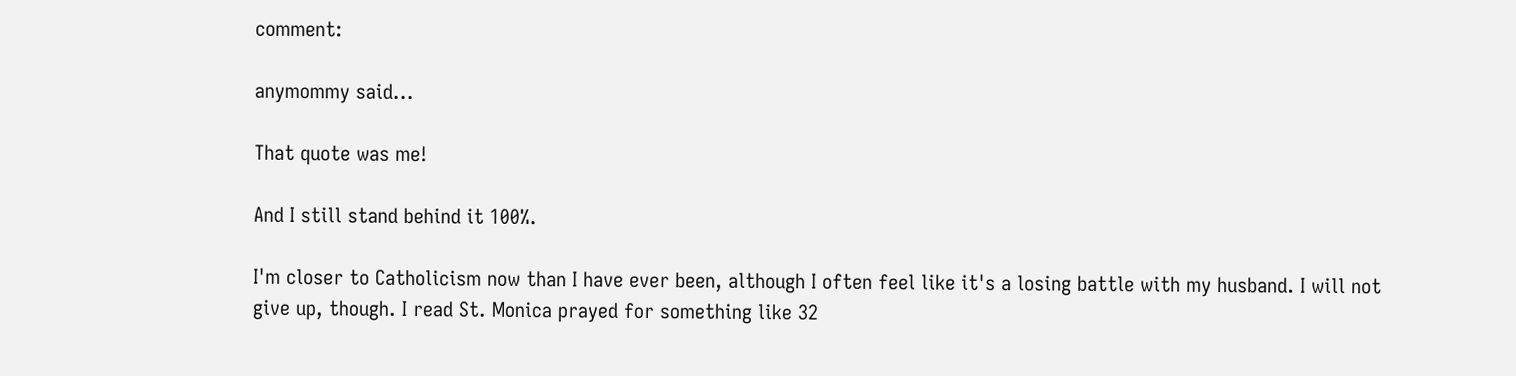comment:

anymommy said...

That quote was me!

And I still stand behind it 100%.

I'm closer to Catholicism now than I have ever been, although I often feel like it's a losing battle with my husband. I will not give up, though. I read St. Monica prayed for something like 32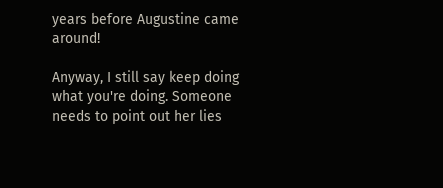years before Augustine came around!

Anyway, I still say keep doing what you're doing. Someone needs to point out her lies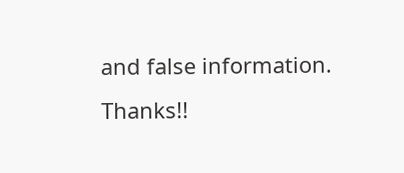and false information. Thanks!!